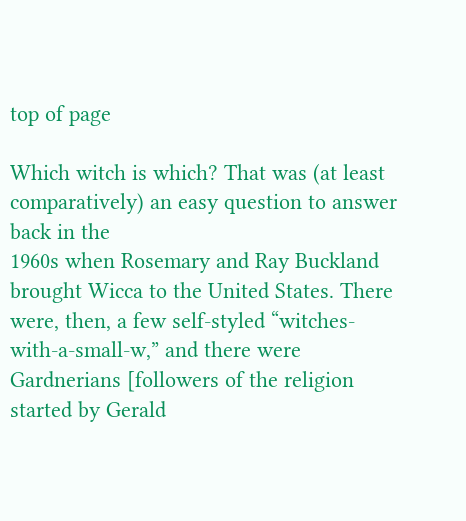top of page

Which witch is which? That was (at least comparatively) an easy question to answer back in the
1960s when Rosemary and Ray Buckland brought Wicca to the United States. There were, then, a few self-styled “witches-with-a-small-w,” and there were Gardnerians [followers of the religion
started by Gerald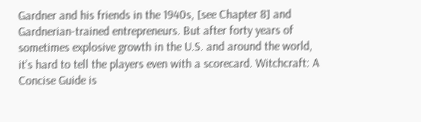Gardner and his friends in the 1940s, [see Chapter 8] and Gardnerian-trained entrepreneurs. But after forty years of sometimes explosive growth in the U.S. and around the world, it’s hard to tell the players even with a scorecard. Witchcraft: A Concise Guide is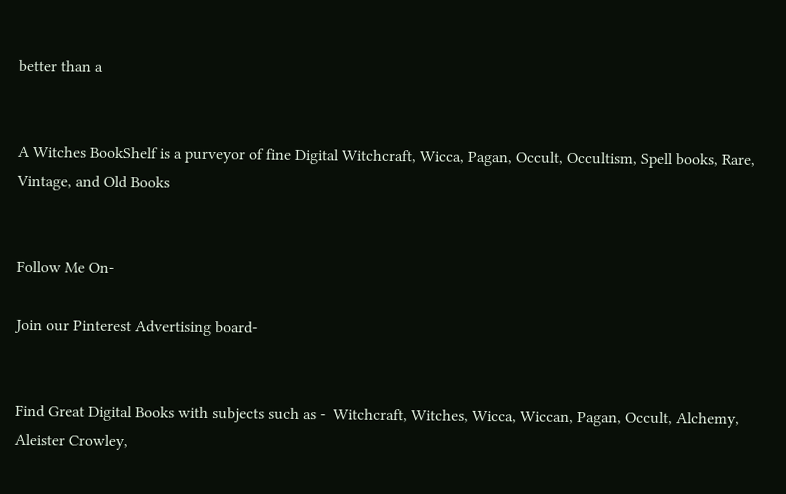better than a


A Witches BookShelf is a purveyor of fine Digital Witchcraft, Wicca, Pagan, Occult, Occultism, Spell books, Rare, Vintage, and Old Books


Follow Me On-

Join our Pinterest Advertising board-


Find Great Digital Books with subjects such as -  Witchcraft, Witches, Wicca, Wiccan, Pagan, Occult, Alchemy, Aleister Crowley,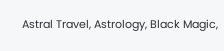Astral Travel, Astrology, Black Magic,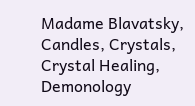Madame Blavatsky, Candles, Crystals, Crystal Healing, Demonology